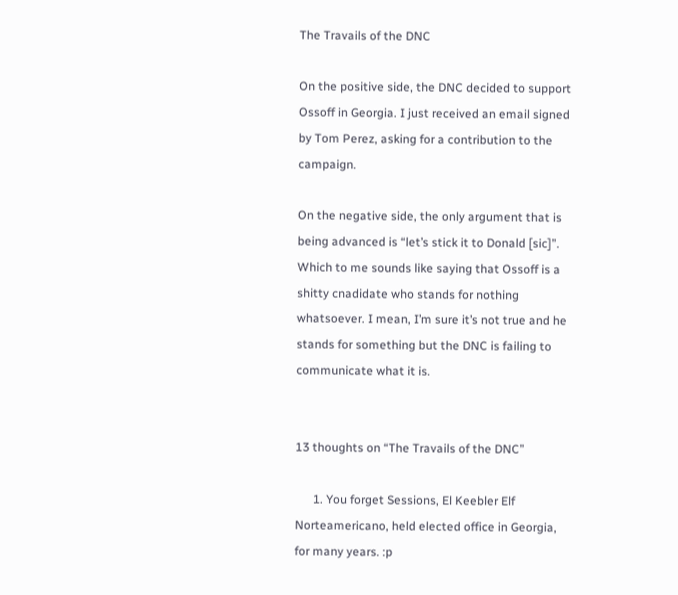The Travails of the DNC

On the positive side, the DNC decided to support Ossoff in Georgia. I just received an email signed by Tom Perez, asking for a contribution to the campaign.

On the negative side, the only argument that is being advanced is “let’s stick it to Donald [sic]”. Which to me sounds like saying that Ossoff is a shitty cnadidate who stands for nothing whatsoever. I mean, I’m sure it’s not true and he stands for something but the DNC is failing to communicate what it is.


13 thoughts on “The Travails of the DNC”

      1. You forget Sessions, El Keebler Elf Norteamericano, held elected office in Georgia, for many years. :p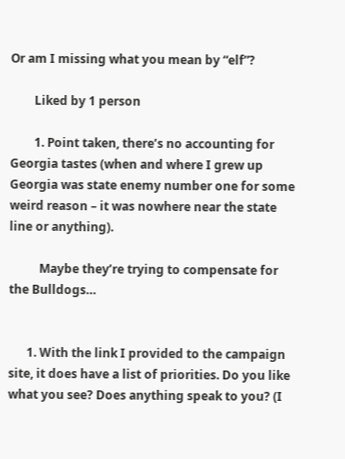Or am I missing what you mean by “elf”?

        Liked by 1 person

        1. Point taken, there’s no accounting for Georgia tastes (when and where I grew up Georgia was state enemy number one for some weird reason – it was nowhere near the state line or anything).

          Maybe they’re trying to compensate for the Bulldogs…


      1. With the link I provided to the campaign site, it does have a list of priorities. Do you like what you see? Does anything speak to you? (I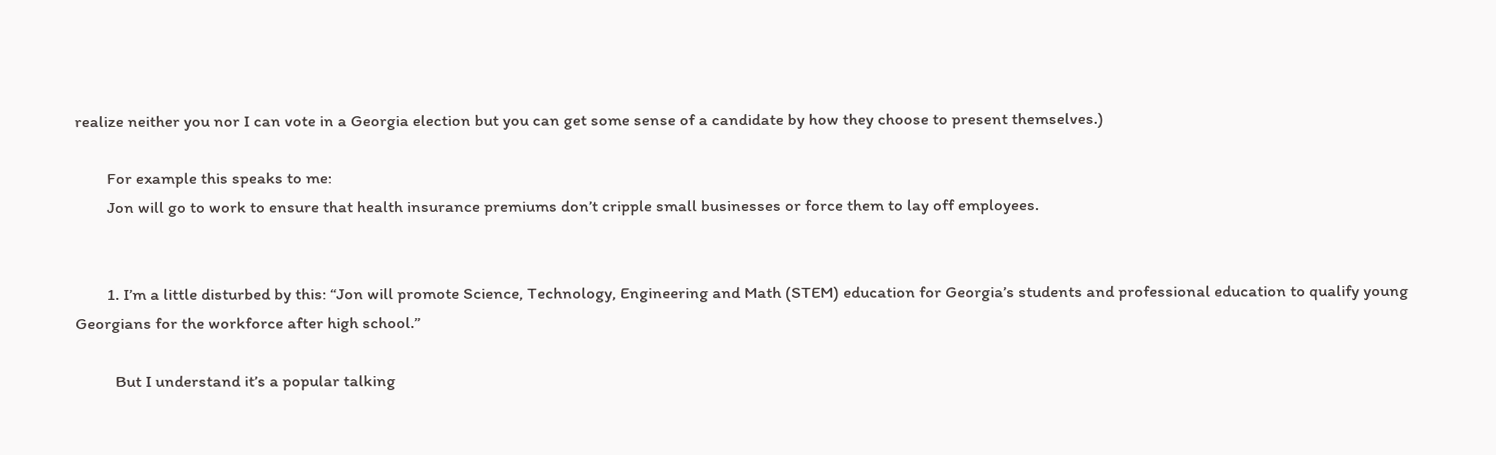realize neither you nor I can vote in a Georgia election but you can get some sense of a candidate by how they choose to present themselves.)

        For example this speaks to me:
        Jon will go to work to ensure that health insurance premiums don’t cripple small businesses or force them to lay off employees.


        1. I’m a little disturbed by this: “Jon will promote Science, Technology, Engineering and Math (STEM) education for Georgia’s students and professional education to qualify young Georgians for the workforce after high school.”

          But I understand it’s a popular talking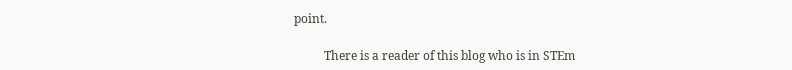point.

          There is a reader of this blog who is in STEm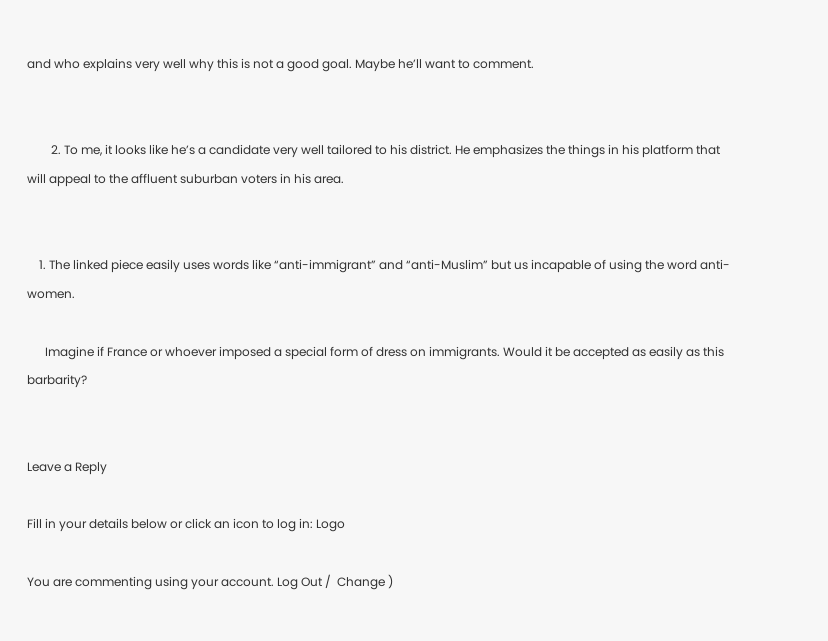and who explains very well why this is not a good goal. Maybe he’ll want to comment.


        2. To me, it looks like he’s a candidate very well tailored to his district. He emphasizes the things in his platform that will appeal to the affluent suburban voters in his area.


    1. The linked piece easily uses words like “anti-immigrant” and “anti-Muslim” but us incapable of using the word anti-women.

      Imagine if France or whoever imposed a special form of dress on immigrants. Would it be accepted as easily as this barbarity?


Leave a Reply

Fill in your details below or click an icon to log in: Logo

You are commenting using your account. Log Out /  Change )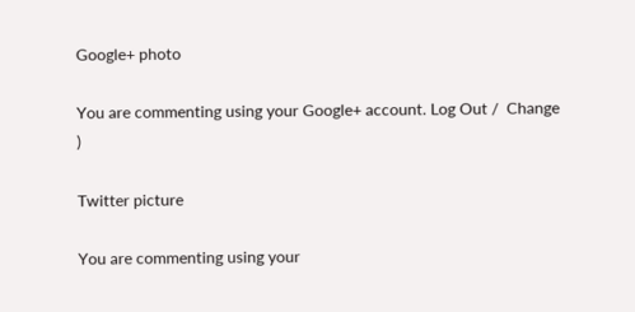Google+ photo

You are commenting using your Google+ account. Log Out /  Change )

Twitter picture

You are commenting using your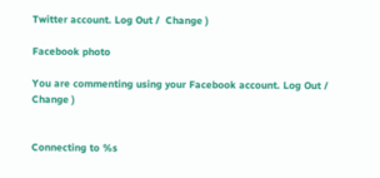Twitter account. Log Out /  Change )

Facebook photo

You are commenting using your Facebook account. Log Out /  Change )


Connecting to %s